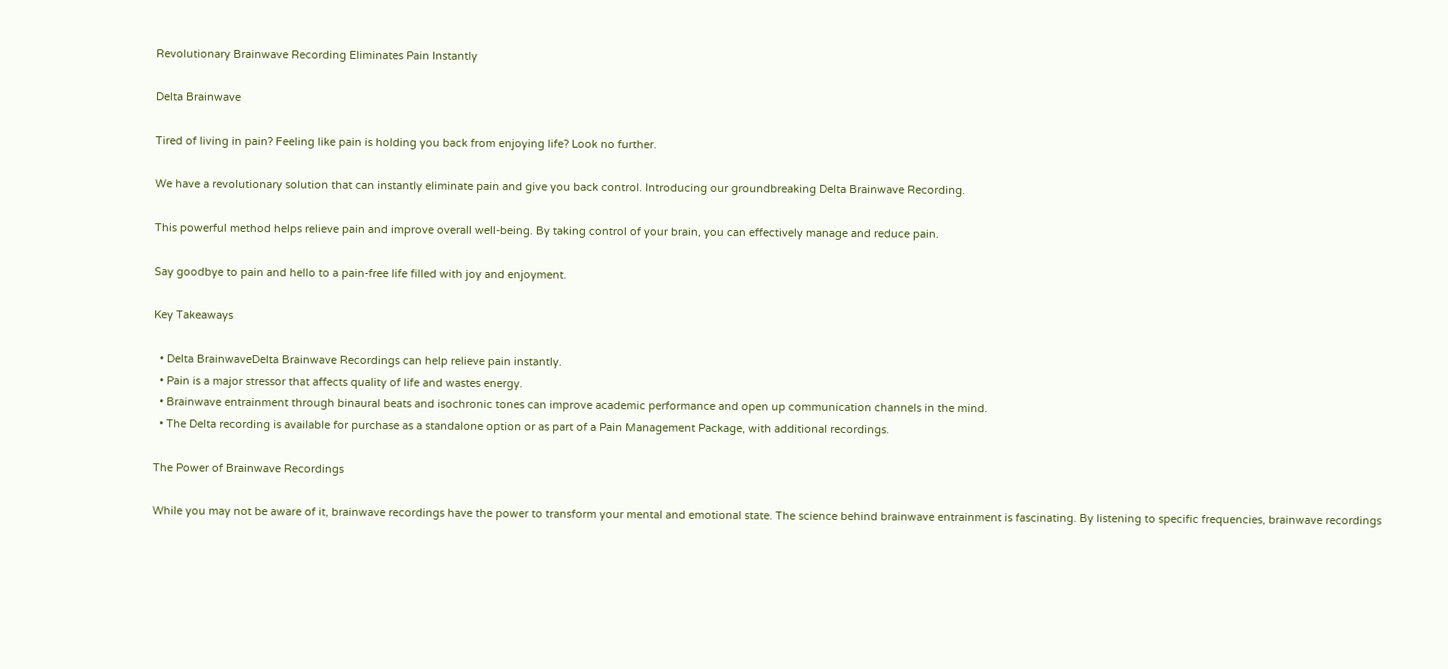Revolutionary Brainwave Recording Eliminates Pain Instantly

Delta Brainwave

Tired of living in pain? Feeling like pain is holding you back from enjoying life? Look no further.

We have a revolutionary solution that can instantly eliminate pain and give you back control. Introducing our groundbreaking Delta Brainwave Recording.

This powerful method helps relieve pain and improve overall well-being. By taking control of your brain, you can effectively manage and reduce pain.

Say goodbye to pain and hello to a pain-free life filled with joy and enjoyment.

Key Takeaways

  • Delta BrainwaveDelta Brainwave Recordings can help relieve pain instantly.
  • Pain is a major stressor that affects quality of life and wastes energy.
  • Brainwave entrainment through binaural beats and isochronic tones can improve academic performance and open up communication channels in the mind.
  • The Delta recording is available for purchase as a standalone option or as part of a Pain Management Package, with additional recordings.

The Power of Brainwave Recordings

While you may not be aware of it, brainwave recordings have the power to transform your mental and emotional state. The science behind brainwave entrainment is fascinating. By listening to specific frequencies, brainwave recordings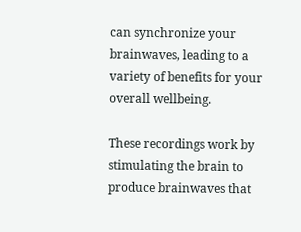can synchronize your brainwaves, leading to a variety of benefits for your overall wellbeing.

These recordings work by stimulating the brain to produce brainwaves that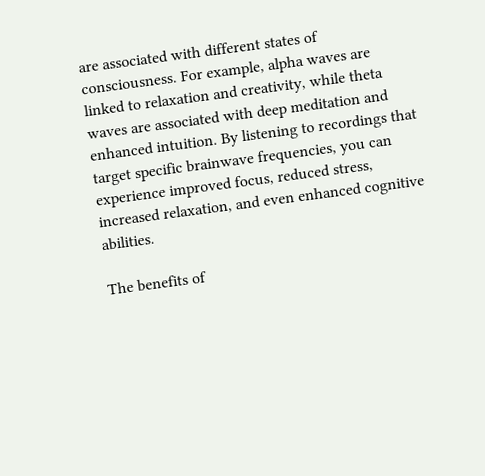are associated with different states of consciousness. For example, alpha waves are linked to relaxation and creativity, while theta waves are associated with deep meditation and enhanced intuition. By listening to recordings that target specific brainwave frequencies, you can experience improved focus, reduced stress, increased relaxation, and even enhanced cognitive abilities.

The benefits of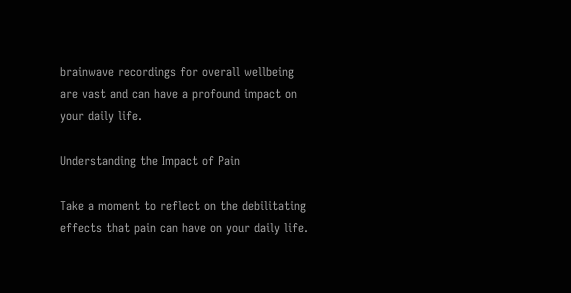brainwave recordings for overall wellbeing are vast and can have a profound impact on your daily life.

Understanding the Impact of Pain

Take a moment to reflect on the debilitating effects that pain can have on your daily life.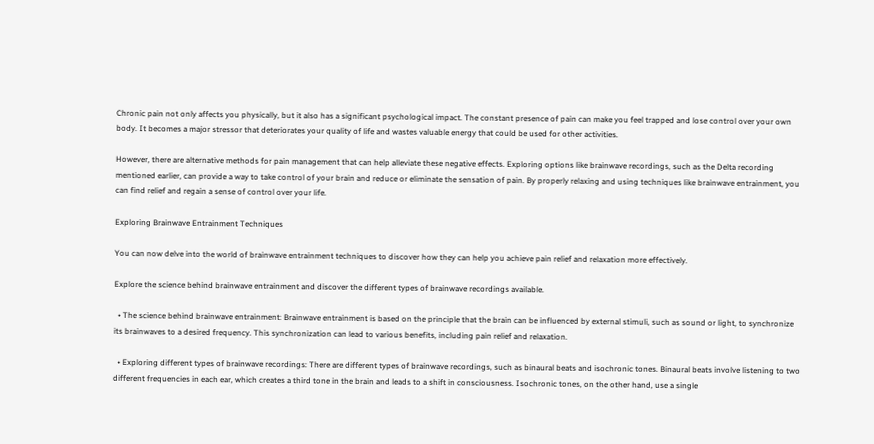Chronic pain not only affects you physically, but it also has a significant psychological impact. The constant presence of pain can make you feel trapped and lose control over your own body. It becomes a major stressor that deteriorates your quality of life and wastes valuable energy that could be used for other activities.

However, there are alternative methods for pain management that can help alleviate these negative effects. Exploring options like brainwave recordings, such as the Delta recording mentioned earlier, can provide a way to take control of your brain and reduce or eliminate the sensation of pain. By properly relaxing and using techniques like brainwave entrainment, you can find relief and regain a sense of control over your life.

Exploring Brainwave Entrainment Techniques

You can now delve into the world of brainwave entrainment techniques to discover how they can help you achieve pain relief and relaxation more effectively.

Explore the science behind brainwave entrainment and discover the different types of brainwave recordings available.

  • The science behind brainwave entrainment: Brainwave entrainment is based on the principle that the brain can be influenced by external stimuli, such as sound or light, to synchronize its brainwaves to a desired frequency. This synchronization can lead to various benefits, including pain relief and relaxation.

  • Exploring different types of brainwave recordings: There are different types of brainwave recordings, such as binaural beats and isochronic tones. Binaural beats involve listening to two different frequencies in each ear, which creates a third tone in the brain and leads to a shift in consciousness. Isochronic tones, on the other hand, use a single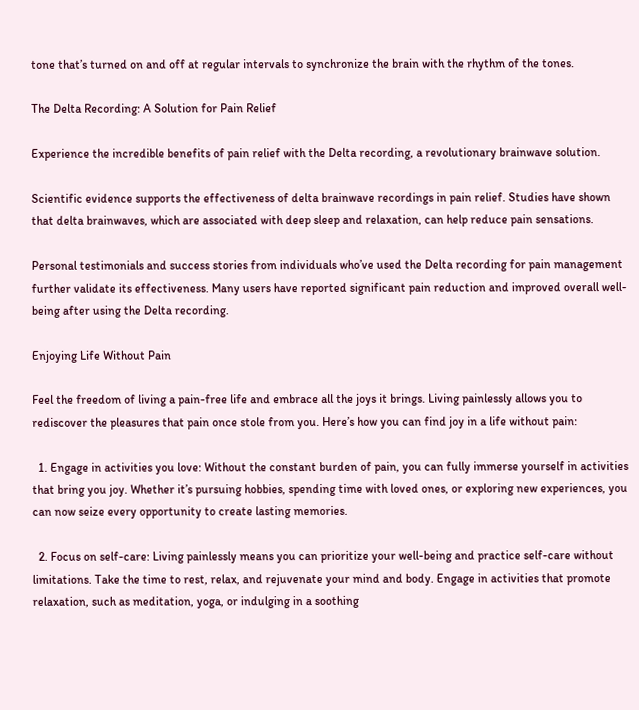tone that’s turned on and off at regular intervals to synchronize the brain with the rhythm of the tones.

The Delta Recording: A Solution for Pain Relief

Experience the incredible benefits of pain relief with the Delta recording, a revolutionary brainwave solution.

Scientific evidence supports the effectiveness of delta brainwave recordings in pain relief. Studies have shown that delta brainwaves, which are associated with deep sleep and relaxation, can help reduce pain sensations.

Personal testimonials and success stories from individuals who’ve used the Delta recording for pain management further validate its effectiveness. Many users have reported significant pain reduction and improved overall well-being after using the Delta recording.

Enjoying Life Without Pain

Feel the freedom of living a pain-free life and embrace all the joys it brings. Living painlessly allows you to rediscover the pleasures that pain once stole from you. Here’s how you can find joy in a life without pain:

  1. Engage in activities you love: Without the constant burden of pain, you can fully immerse yourself in activities that bring you joy. Whether it’s pursuing hobbies, spending time with loved ones, or exploring new experiences, you can now seize every opportunity to create lasting memories.

  2. Focus on self-care: Living painlessly means you can prioritize your well-being and practice self-care without limitations. Take the time to rest, relax, and rejuvenate your mind and body. Engage in activities that promote relaxation, such as meditation, yoga, or indulging in a soothing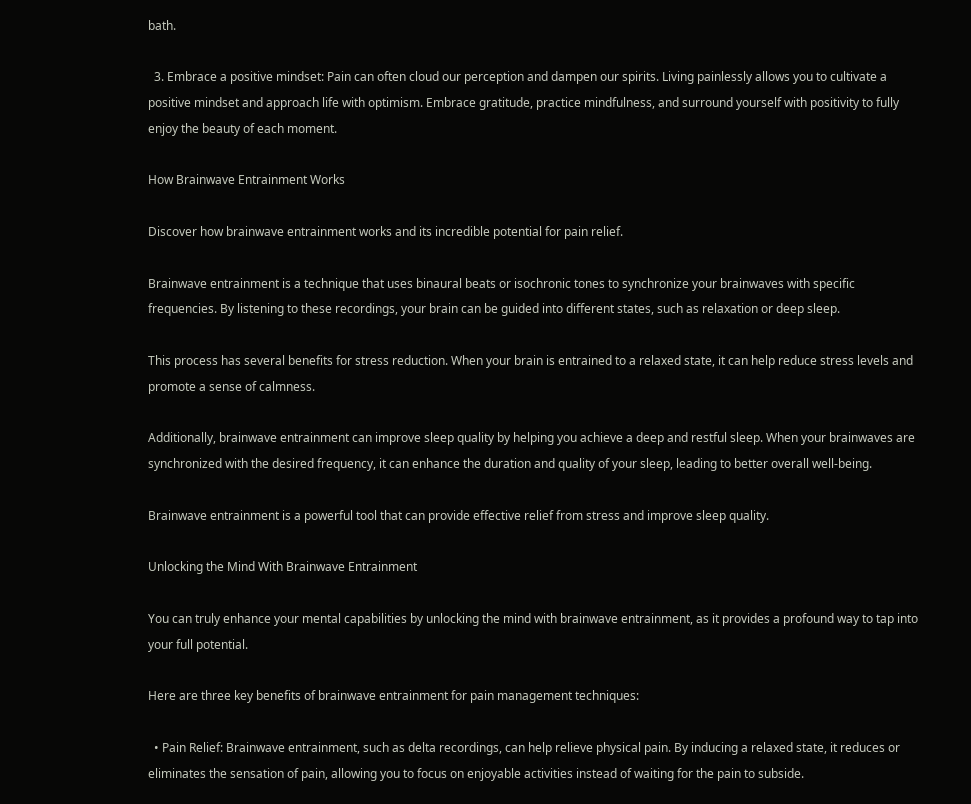bath.

  3. Embrace a positive mindset: Pain can often cloud our perception and dampen our spirits. Living painlessly allows you to cultivate a positive mindset and approach life with optimism. Embrace gratitude, practice mindfulness, and surround yourself with positivity to fully enjoy the beauty of each moment.

How Brainwave Entrainment Works

Discover how brainwave entrainment works and its incredible potential for pain relief.

Brainwave entrainment is a technique that uses binaural beats or isochronic tones to synchronize your brainwaves with specific frequencies. By listening to these recordings, your brain can be guided into different states, such as relaxation or deep sleep.

This process has several benefits for stress reduction. When your brain is entrained to a relaxed state, it can help reduce stress levels and promote a sense of calmness.

Additionally, brainwave entrainment can improve sleep quality by helping you achieve a deep and restful sleep. When your brainwaves are synchronized with the desired frequency, it can enhance the duration and quality of your sleep, leading to better overall well-being.

Brainwave entrainment is a powerful tool that can provide effective relief from stress and improve sleep quality.

Unlocking the Mind With Brainwave Entrainment

You can truly enhance your mental capabilities by unlocking the mind with brainwave entrainment, as it provides a profound way to tap into your full potential.

Here are three key benefits of brainwave entrainment for pain management techniques:

  • Pain Relief: Brainwave entrainment, such as delta recordings, can help relieve physical pain. By inducing a relaxed state, it reduces or eliminates the sensation of pain, allowing you to focus on enjoyable activities instead of waiting for the pain to subside.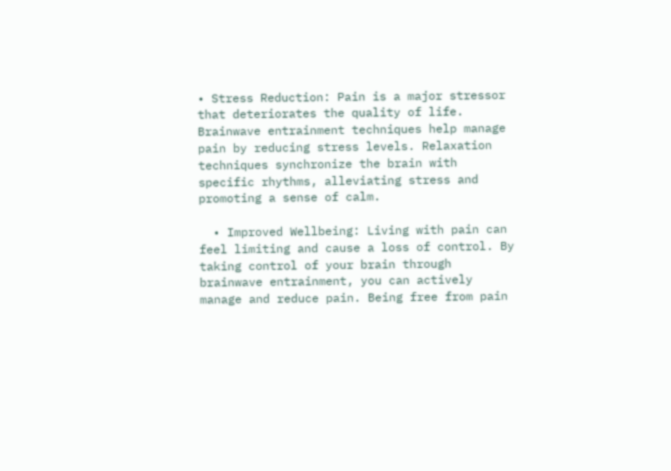• Stress Reduction: Pain is a major stressor that deteriorates the quality of life. Brainwave entrainment techniques help manage pain by reducing stress levels. Relaxation techniques synchronize the brain with specific rhythms, alleviating stress and promoting a sense of calm.

  • Improved Wellbeing: Living with pain can feel limiting and cause a loss of control. By taking control of your brain through brainwave entrainment, you can actively manage and reduce pain. Being free from pain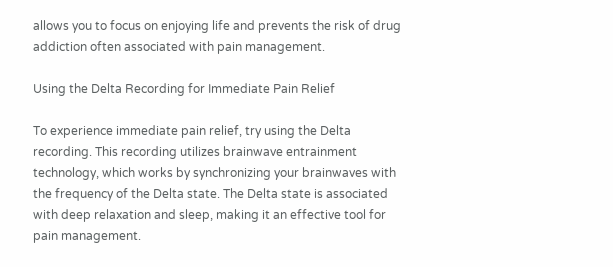allows you to focus on enjoying life and prevents the risk of drug addiction often associated with pain management.

Using the Delta Recording for Immediate Pain Relief

To experience immediate pain relief, try using the Delta recording. This recording utilizes brainwave entrainment technology, which works by synchronizing your brainwaves with the frequency of the Delta state. The Delta state is associated with deep relaxation and sleep, making it an effective tool for pain management.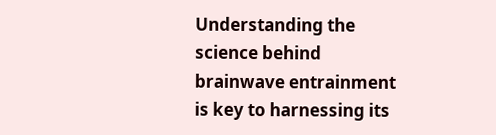Understanding the science behind brainwave entrainment is key to harnessing its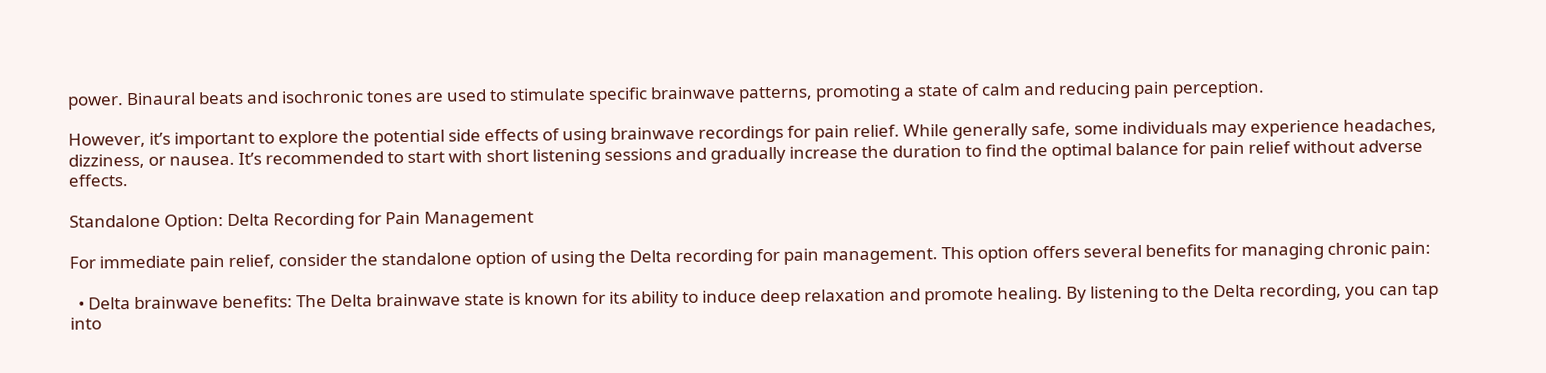power. Binaural beats and isochronic tones are used to stimulate specific brainwave patterns, promoting a state of calm and reducing pain perception.

However, it’s important to explore the potential side effects of using brainwave recordings for pain relief. While generally safe, some individuals may experience headaches, dizziness, or nausea. It’s recommended to start with short listening sessions and gradually increase the duration to find the optimal balance for pain relief without adverse effects.

Standalone Option: Delta Recording for Pain Management

For immediate pain relief, consider the standalone option of using the Delta recording for pain management. This option offers several benefits for managing chronic pain:

  • Delta brainwave benefits: The Delta brainwave state is known for its ability to induce deep relaxation and promote healing. By listening to the Delta recording, you can tap into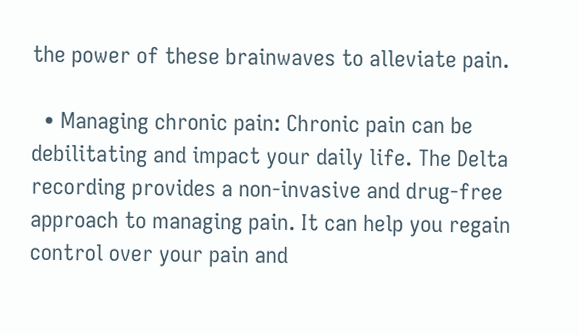the power of these brainwaves to alleviate pain.

  • Managing chronic pain: Chronic pain can be debilitating and impact your daily life. The Delta recording provides a non-invasive and drug-free approach to managing pain. It can help you regain control over your pain and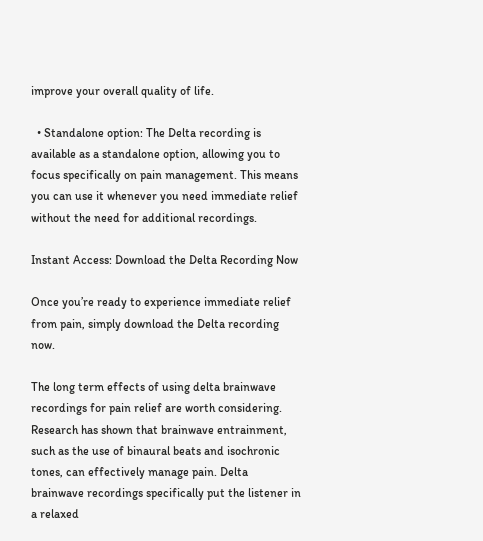improve your overall quality of life.

  • Standalone option: The Delta recording is available as a standalone option, allowing you to focus specifically on pain management. This means you can use it whenever you need immediate relief without the need for additional recordings.

Instant Access: Download the Delta Recording Now

Once you’re ready to experience immediate relief from pain, simply download the Delta recording now.

The long term effects of using delta brainwave recordings for pain relief are worth considering. Research has shown that brainwave entrainment, such as the use of binaural beats and isochronic tones, can effectively manage pain. Delta brainwave recordings specifically put the listener in a relaxed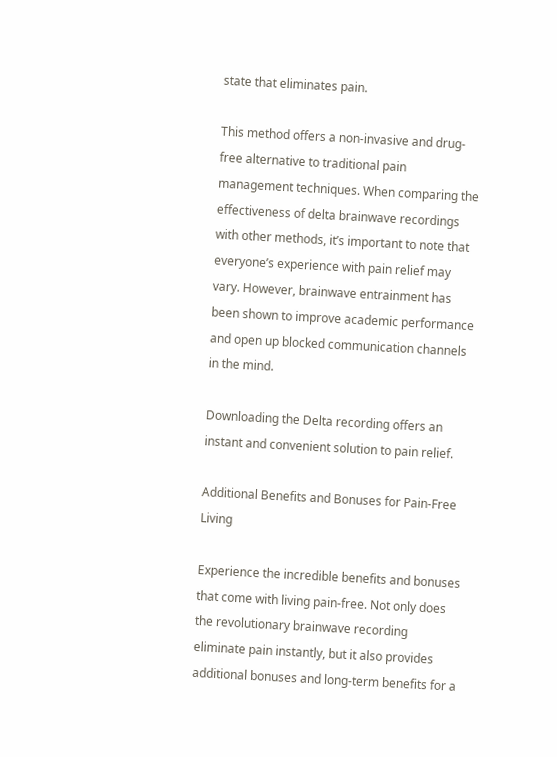state that eliminates pain.

This method offers a non-invasive and drug-free alternative to traditional pain management techniques. When comparing the effectiveness of delta brainwave recordings with other methods, it’s important to note that everyone’s experience with pain relief may vary. However, brainwave entrainment has been shown to improve academic performance and open up blocked communication channels in the mind.

Downloading the Delta recording offers an instant and convenient solution to pain relief.

Additional Benefits and Bonuses for Pain-Free Living

Experience the incredible benefits and bonuses that come with living pain-free. Not only does the revolutionary brainwave recording eliminate pain instantly, but it also provides additional bonuses and long-term benefits for a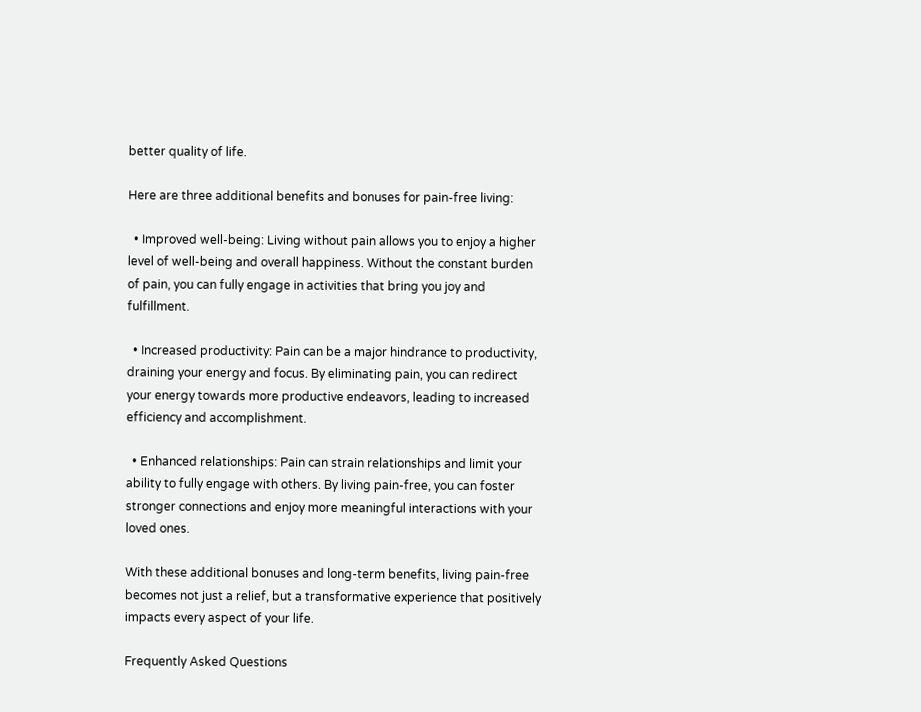better quality of life.

Here are three additional benefits and bonuses for pain-free living:

  • Improved well-being: Living without pain allows you to enjoy a higher level of well-being and overall happiness. Without the constant burden of pain, you can fully engage in activities that bring you joy and fulfillment.

  • Increased productivity: Pain can be a major hindrance to productivity, draining your energy and focus. By eliminating pain, you can redirect your energy towards more productive endeavors, leading to increased efficiency and accomplishment.

  • Enhanced relationships: Pain can strain relationships and limit your ability to fully engage with others. By living pain-free, you can foster stronger connections and enjoy more meaningful interactions with your loved ones.

With these additional bonuses and long-term benefits, living pain-free becomes not just a relief, but a transformative experience that positively impacts every aspect of your life.

Frequently Asked Questions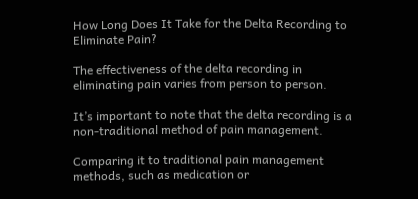How Long Does It Take for the Delta Recording to Eliminate Pain?

The effectiveness of the delta recording in eliminating pain varies from person to person.

It’s important to note that the delta recording is a non-traditional method of pain management.

Comparing it to traditional pain management methods, such as medication or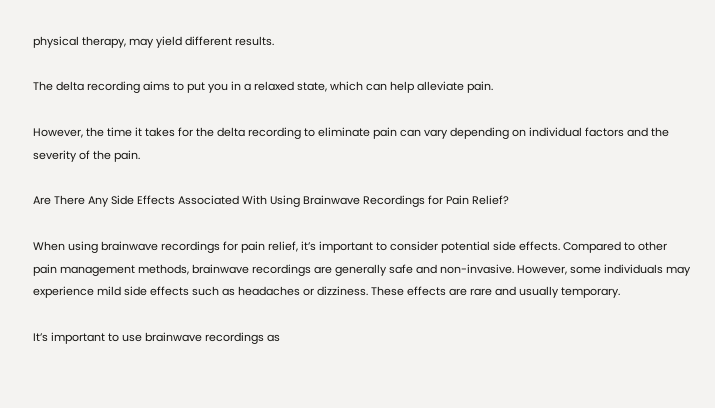physical therapy, may yield different results.

The delta recording aims to put you in a relaxed state, which can help alleviate pain.

However, the time it takes for the delta recording to eliminate pain can vary depending on individual factors and the severity of the pain.

Are There Any Side Effects Associated With Using Brainwave Recordings for Pain Relief?

When using brainwave recordings for pain relief, it’s important to consider potential side effects. Compared to other pain management methods, brainwave recordings are generally safe and non-invasive. However, some individuals may experience mild side effects such as headaches or dizziness. These effects are rare and usually temporary.

It’s important to use brainwave recordings as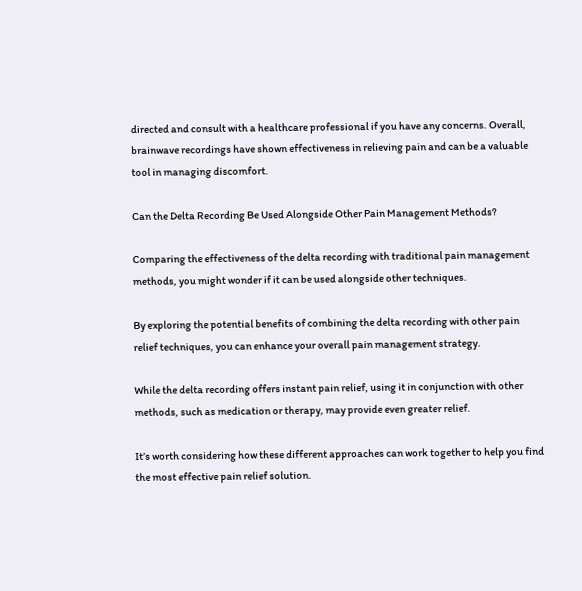directed and consult with a healthcare professional if you have any concerns. Overall, brainwave recordings have shown effectiveness in relieving pain and can be a valuable tool in managing discomfort.

Can the Delta Recording Be Used Alongside Other Pain Management Methods?

Comparing the effectiveness of the delta recording with traditional pain management methods, you might wonder if it can be used alongside other techniques.

By exploring the potential benefits of combining the delta recording with other pain relief techniques, you can enhance your overall pain management strategy.

While the delta recording offers instant pain relief, using it in conjunction with other methods, such as medication or therapy, may provide even greater relief.

It’s worth considering how these different approaches can work together to help you find the most effective pain relief solution.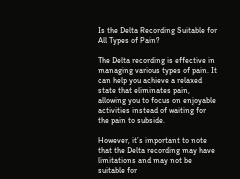Is the Delta Recording Suitable for All Types of Pain?

The Delta recording is effective in managing various types of pain. It can help you achieve a relaxed state that eliminates pain, allowing you to focus on enjoyable activities instead of waiting for the pain to subside.

However, it’s important to note that the Delta recording may have limitations and may not be suitable for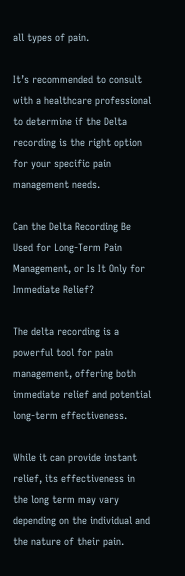all types of pain.

It’s recommended to consult with a healthcare professional to determine if the Delta recording is the right option for your specific pain management needs.

Can the Delta Recording Be Used for Long-Term Pain Management, or Is It Only for Immediate Relief?

The delta recording is a powerful tool for pain management, offering both immediate relief and potential long-term effectiveness.

While it can provide instant relief, its effectiveness in the long term may vary depending on the individual and the nature of their pain.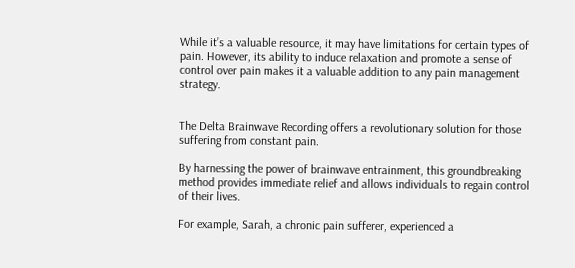While it’s a valuable resource, it may have limitations for certain types of pain. However, its ability to induce relaxation and promote a sense of control over pain makes it a valuable addition to any pain management strategy.


The Delta Brainwave Recording offers a revolutionary solution for those suffering from constant pain.

By harnessing the power of brainwave entrainment, this groundbreaking method provides immediate relief and allows individuals to regain control of their lives.

For example, Sarah, a chronic pain sufferer, experienced a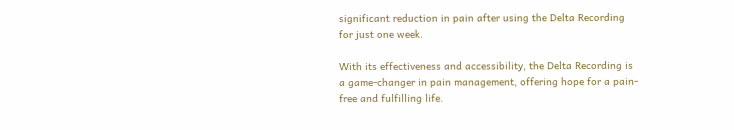significant reduction in pain after using the Delta Recording for just one week.

With its effectiveness and accessibility, the Delta Recording is a game-changer in pain management, offering hope for a pain-free and fulfilling life.